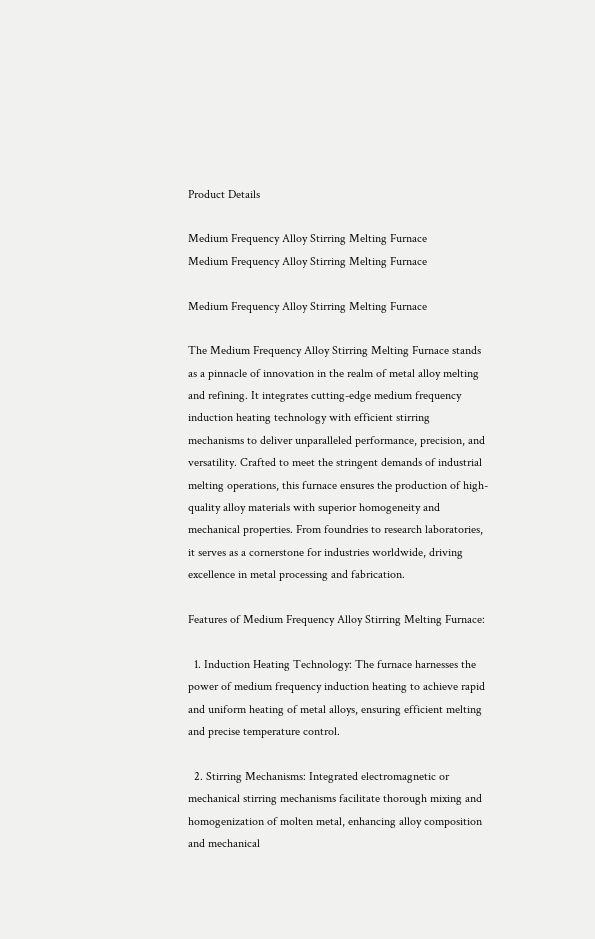Product Details

Medium Frequency Alloy Stirring Melting Furnace
Medium Frequency Alloy Stirring Melting Furnace

Medium Frequency Alloy Stirring Melting Furnace

The Medium Frequency Alloy Stirring Melting Furnace stands as a pinnacle of innovation in the realm of metal alloy melting and refining. It integrates cutting-edge medium frequency induction heating technology with efficient stirring mechanisms to deliver unparalleled performance, precision, and versatility. Crafted to meet the stringent demands of industrial melting operations, this furnace ensures the production of high-quality alloy materials with superior homogeneity and mechanical properties. From foundries to research laboratories, it serves as a cornerstone for industries worldwide, driving excellence in metal processing and fabrication.

Features of Medium Frequency Alloy Stirring Melting Furnace:

  1. Induction Heating Technology: The furnace harnesses the power of medium frequency induction heating to achieve rapid and uniform heating of metal alloys, ensuring efficient melting and precise temperature control.

  2. Stirring Mechanisms: Integrated electromagnetic or mechanical stirring mechanisms facilitate thorough mixing and homogenization of molten metal, enhancing alloy composition and mechanical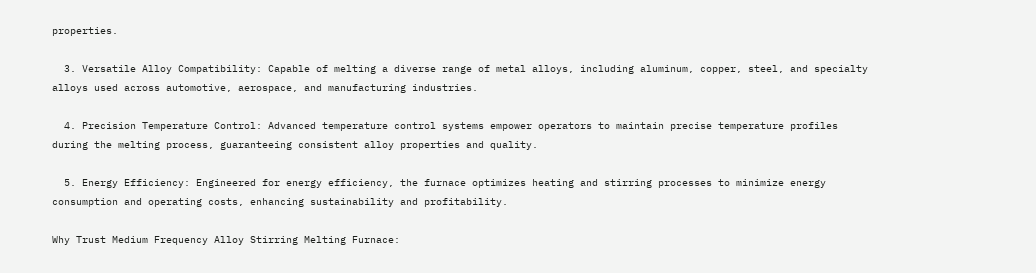properties.

  3. Versatile Alloy Compatibility: Capable of melting a diverse range of metal alloys, including aluminum, copper, steel, and specialty alloys used across automotive, aerospace, and manufacturing industries.

  4. Precision Temperature Control: Advanced temperature control systems empower operators to maintain precise temperature profiles during the melting process, guaranteeing consistent alloy properties and quality.

  5. Energy Efficiency: Engineered for energy efficiency, the furnace optimizes heating and stirring processes to minimize energy consumption and operating costs, enhancing sustainability and profitability.

Why Trust Medium Frequency Alloy Stirring Melting Furnace: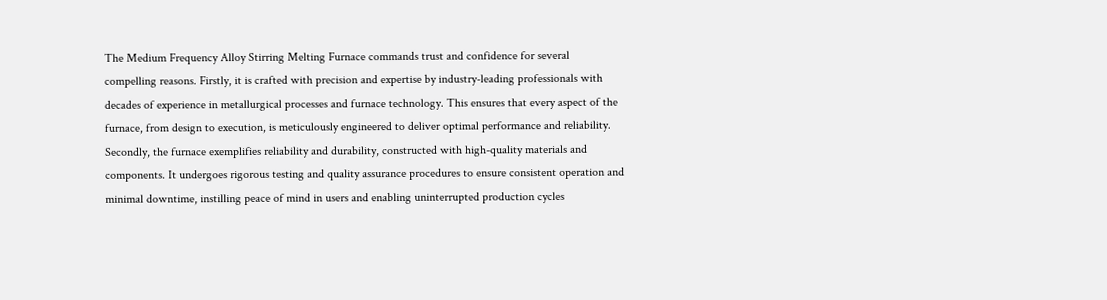The Medium Frequency Alloy Stirring Melting Furnace commands trust and confidence for several compelling reasons. Firstly, it is crafted with precision and expertise by industry-leading professionals with decades of experience in metallurgical processes and furnace technology. This ensures that every aspect of the furnace, from design to execution, is meticulously engineered to deliver optimal performance and reliability. Secondly, the furnace exemplifies reliability and durability, constructed with high-quality materials and components. It undergoes rigorous testing and quality assurance procedures to ensure consistent operation and minimal downtime, instilling peace of mind in users and enabling uninterrupted production cycles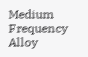Medium Frequency Alloy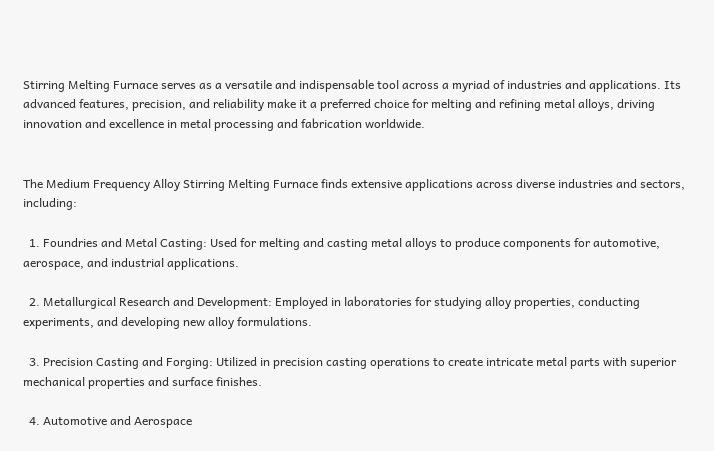Stirring Melting Furnace serves as a versatile and indispensable tool across a myriad of industries and applications. Its advanced features, precision, and reliability make it a preferred choice for melting and refining metal alloys, driving innovation and excellence in metal processing and fabrication worldwide.


The Medium Frequency Alloy Stirring Melting Furnace finds extensive applications across diverse industries and sectors, including:

  1. Foundries and Metal Casting: Used for melting and casting metal alloys to produce components for automotive, aerospace, and industrial applications.

  2. Metallurgical Research and Development: Employed in laboratories for studying alloy properties, conducting experiments, and developing new alloy formulations.

  3. Precision Casting and Forging: Utilized in precision casting operations to create intricate metal parts with superior mechanical properties and surface finishes.

  4. Automotive and Aerospace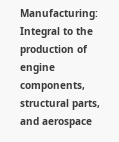Manufacturing: Integral to the production of engine components, structural parts, and aerospace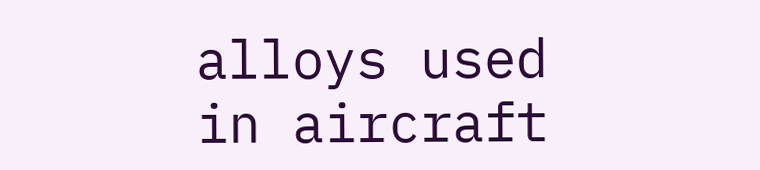alloys used in aircraft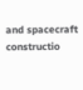and spacecraft constructio